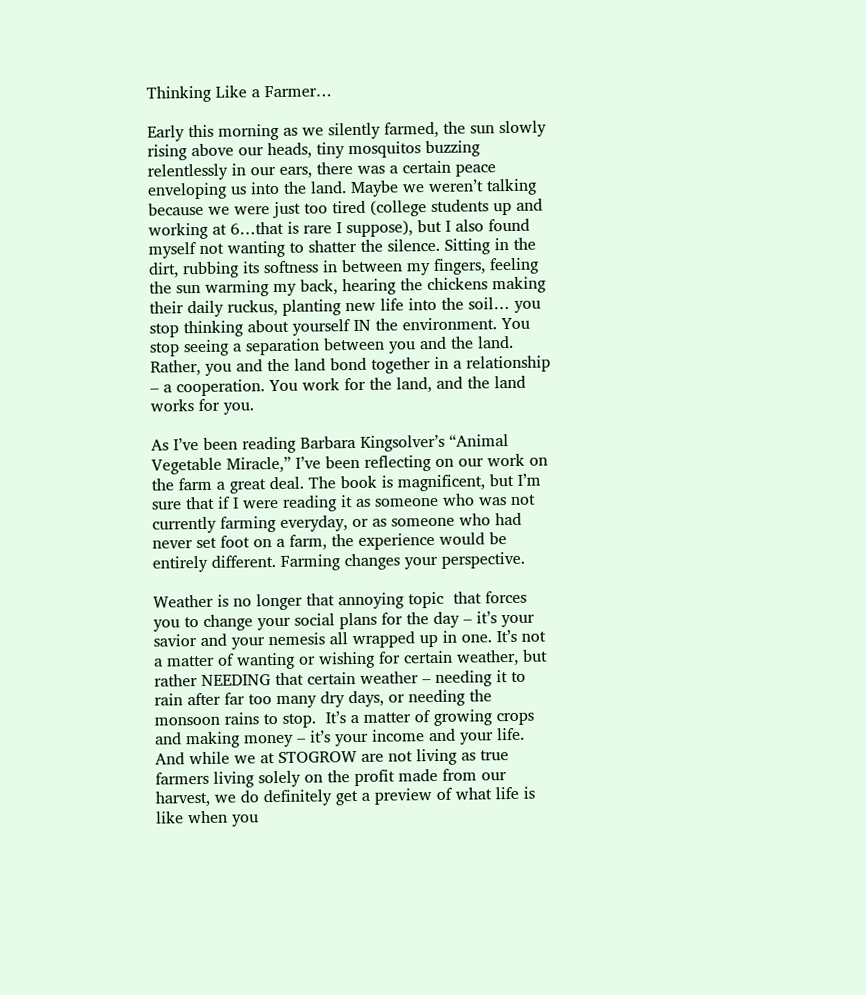Thinking Like a Farmer…

Early this morning as we silently farmed, the sun slowly rising above our heads, tiny mosquitos buzzing relentlessly in our ears, there was a certain peace enveloping us into the land. Maybe we weren’t talking because we were just too tired (college students up and working at 6…that is rare I suppose), but I also found myself not wanting to shatter the silence. Sitting in the dirt, rubbing its softness in between my fingers, feeling the sun warming my back, hearing the chickens making their daily ruckus, planting new life into the soil… you stop thinking about yourself IN the environment. You stop seeing a separation between you and the land. Rather, you and the land bond together in a relationship – a cooperation. You work for the land, and the land works for you.

As I’ve been reading Barbara Kingsolver’s “Animal Vegetable Miracle,” I’ve been reflecting on our work on the farm a great deal. The book is magnificent, but I’m sure that if I were reading it as someone who was not currently farming everyday, or as someone who had never set foot on a farm, the experience would be entirely different. Farming changes your perspective.

Weather is no longer that annoying topic  that forces you to change your social plans for the day – it’s your savior and your nemesis all wrapped up in one. It’s not a matter of wanting or wishing for certain weather, but rather NEEDING that certain weather – needing it to rain after far too many dry days, or needing the monsoon rains to stop.  It’s a matter of growing crops and making money – it’s your income and your life. And while we at STOGROW are not living as true farmers living solely on the profit made from our harvest, we do definitely get a preview of what life is like when you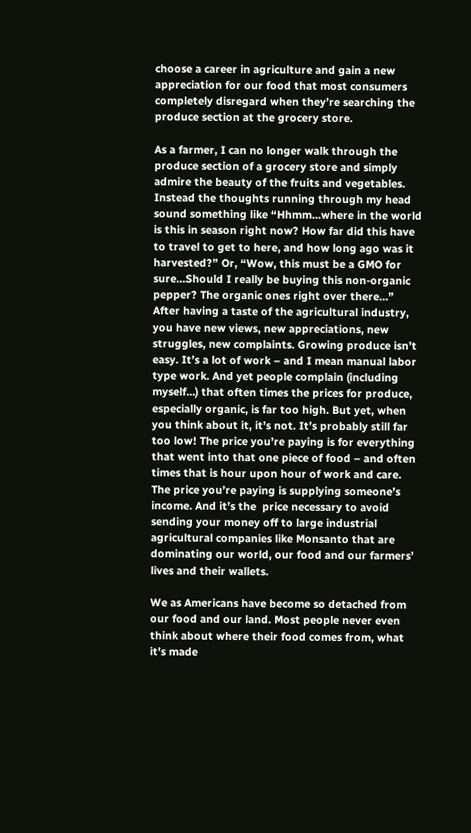choose a career in agriculture and gain a new appreciation for our food that most consumers completely disregard when they’re searching the produce section at the grocery store.

As a farmer, I can no longer walk through the produce section of a grocery store and simply admire the beauty of the fruits and vegetables. Instead the thoughts running through my head sound something like “Hhmm…where in the world is this in season right now? How far did this have to travel to get to here, and how long ago was it harvested?” Or, “Wow, this must be a GMO for sure…Should I really be buying this non-organic pepper? The organic ones right over there…” After having a taste of the agricultural industry, you have new views, new appreciations, new struggles, new complaints. Growing produce isn’t easy. It’s a lot of work – and I mean manual labor type work. And yet people complain (including myself…) that often times the prices for produce, especially organic, is far too high. But yet, when you think about it, it’s not. It’s probably still far too low! The price you’re paying is for everything that went into that one piece of food – and often times that is hour upon hour of work and care. The price you’re paying is supplying someone’s income. And it’s the  price necessary to avoid sending your money off to large industrial agricultural companies like Monsanto that are dominating our world, our food and our farmers’ lives and their wallets.

We as Americans have become so detached from our food and our land. Most people never even think about where their food comes from, what it’s made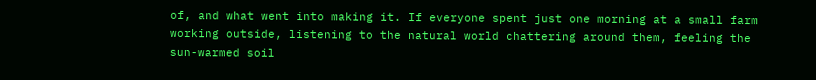of, and what went into making it. If everyone spent just one morning at a small farm working outside, listening to the natural world chattering around them, feeling the sun-warmed soil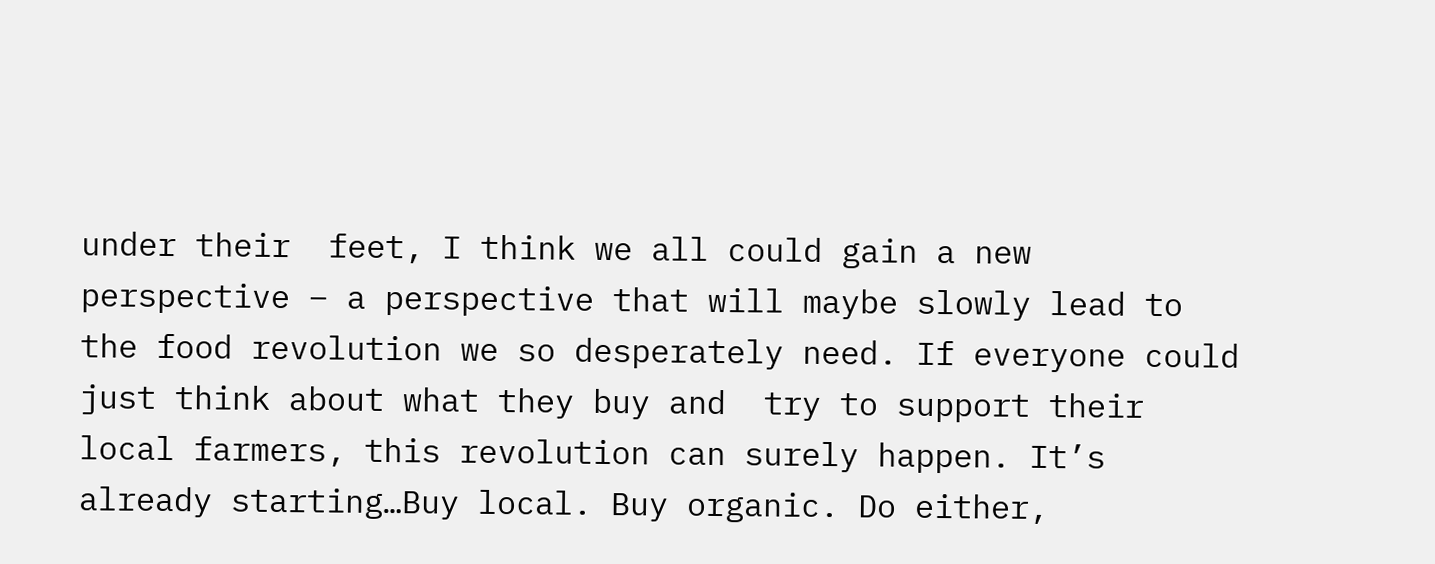under their  feet, I think we all could gain a new perspective – a perspective that will maybe slowly lead to the food revolution we so desperately need. If everyone could just think about what they buy and  try to support their local farmers, this revolution can surely happen. It’s already starting…Buy local. Buy organic. Do either,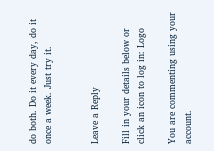do both. Do it every day, do it once a week. Just try it.


Leave a Reply

Fill in your details below or click an icon to log in: Logo

You are commenting using your account.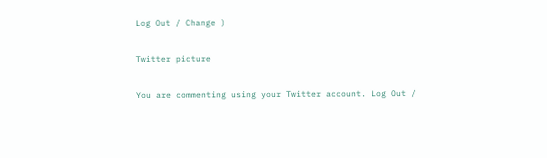Log Out / Change )

Twitter picture

You are commenting using your Twitter account. Log Out /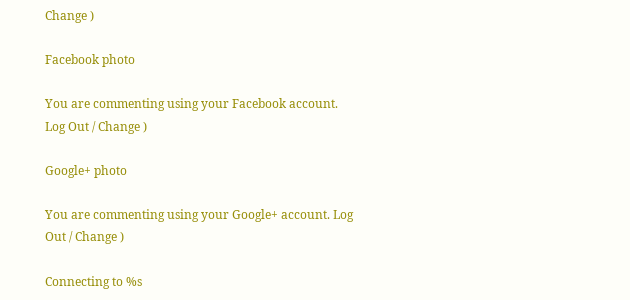Change )

Facebook photo

You are commenting using your Facebook account. Log Out / Change )

Google+ photo

You are commenting using your Google+ account. Log Out / Change )

Connecting to %s